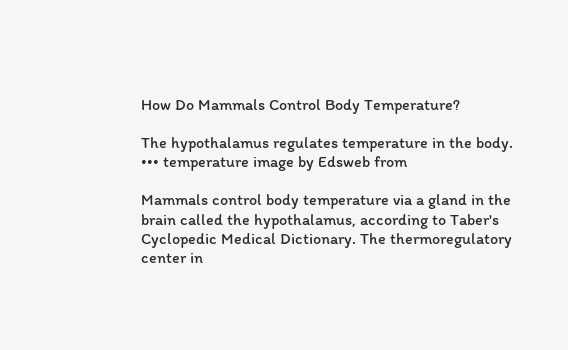How Do Mammals Control Body Temperature?

The hypothalamus regulates temperature in the body.
••• temperature image by Edsweb from

Mammals control body temperature via a gland in the brain called the hypothalamus, according to Taber's Cyclopedic Medical Dictionary. The thermoregulatory center in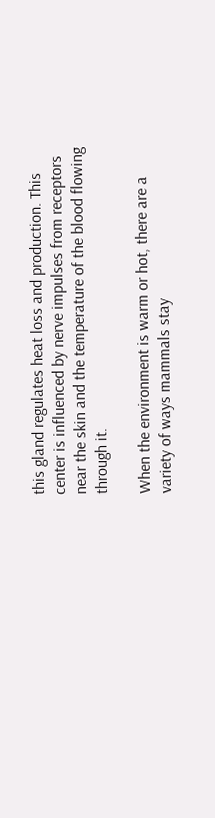this gland regulates heat loss and production. This center is influenced by nerve impulses from receptors near the skin and the temperature of the blood flowing through it.

When the environment is warm or hot, there are a variety of ways mammals stay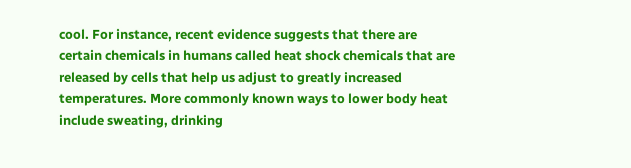cool. For instance, recent evidence suggests that there are certain chemicals in humans called heat shock chemicals that are released by cells that help us adjust to greatly increased temperatures. More commonly known ways to lower body heat include sweating, drinking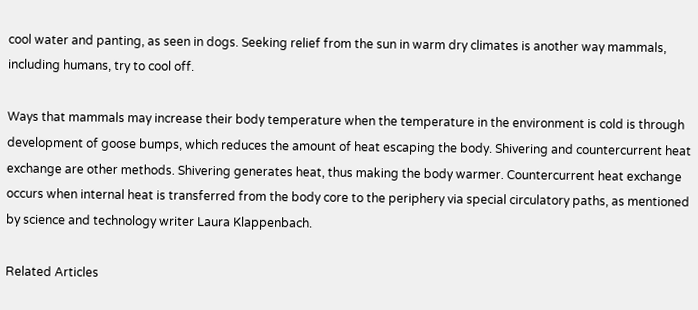cool water and panting, as seen in dogs. Seeking relief from the sun in warm dry climates is another way mammals, including humans, try to cool off.

Ways that mammals may increase their body temperature when the temperature in the environment is cold is through development of goose bumps, which reduces the amount of heat escaping the body. Shivering and countercurrent heat exchange are other methods. Shivering generates heat, thus making the body warmer. Countercurrent heat exchange occurs when internal heat is transferred from the body core to the periphery via special circulatory paths, as mentioned by science and technology writer Laura Klappenbach.

Related Articles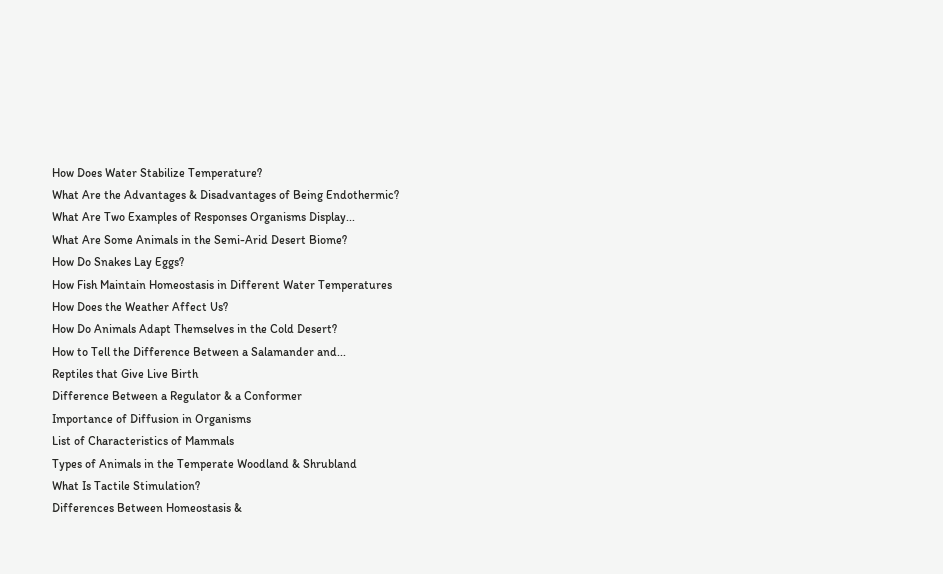How Does Water Stabilize Temperature?
What Are the Advantages & Disadvantages of Being Endothermic?
What Are Two Examples of Responses Organisms Display...
What Are Some Animals in the Semi-Arid Desert Biome?
How Do Snakes Lay Eggs?
How Fish Maintain Homeostasis in Different Water Temperatures
How Does the Weather Affect Us?
How Do Animals Adapt Themselves in the Cold Desert?
How to Tell the Difference Between a Salamander and...
Reptiles that Give Live Birth
Difference Between a Regulator & a Conformer
Importance of Diffusion in Organisms
List of Characteristics of Mammals
Types of Animals in the Temperate Woodland & Shrubland
What Is Tactile Stimulation?
Differences Between Homeostasis &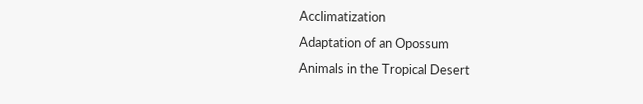Acclimatization
Adaptation of an Opossum
Animals in the Tropical Desert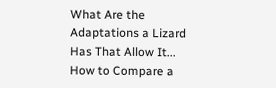What Are the Adaptations a Lizard Has That Allow It...
How to Compare a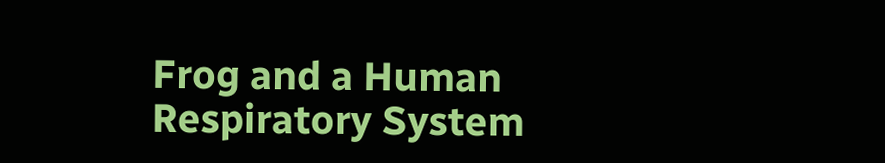Frog and a Human Respiratory System